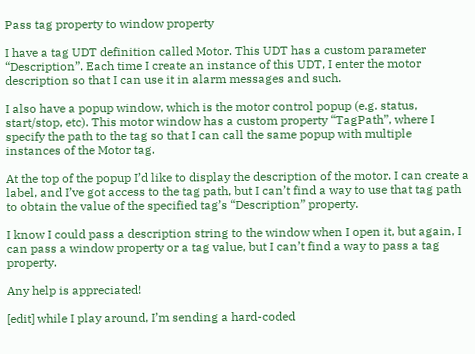Pass tag property to window property

I have a tag UDT definition called Motor. This UDT has a custom parameter “Description”. Each time I create an instance of this UDT, I enter the motor description so that I can use it in alarm messages and such.

I also have a popup window, which is the motor control popup (e.g. status, start/stop, etc). This motor window has a custom property “TagPath”, where I specify the path to the tag so that I can call the same popup with multiple instances of the Motor tag.

At the top of the popup I’d like to display the description of the motor. I can create a label, and I’ve got access to the tag path, but I can’t find a way to use that tag path to obtain the value of the specified tag’s “Description” property.

I know I could pass a description string to the window when I open it, but again, I can pass a window property or a tag value, but I can’t find a way to pass a tag property.

Any help is appreciated!

[edit] while I play around, I’m sending a hard-coded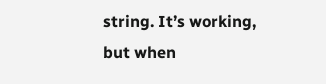string. It’s working, but when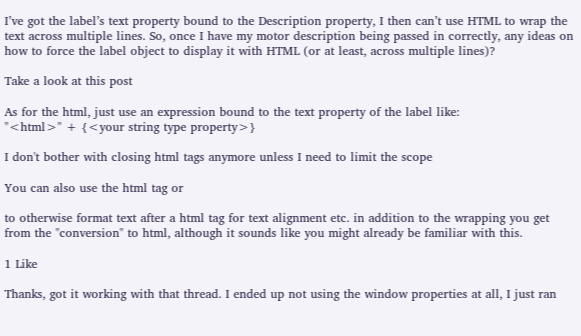I’ve got the label’s text property bound to the Description property, I then can’t use HTML to wrap the text across multiple lines. So, once I have my motor description being passed in correctly, any ideas on how to force the label object to display it with HTML (or at least, across multiple lines)?

Take a look at this post

As for the html, just use an expression bound to the text property of the label like:
"<html>" + {<your string type property>}

I don't bother with closing html tags anymore unless I need to limit the scope

You can also use the html tag or

to otherwise format text after a html tag for text alignment etc. in addition to the wrapping you get from the "conversion" to html, although it sounds like you might already be familiar with this.

1 Like

Thanks, got it working with that thread. I ended up not using the window properties at all, I just ran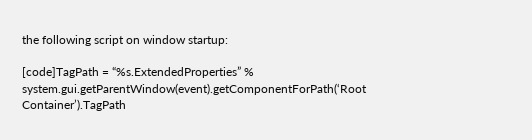the following script on window startup:

[code]TagPath = “%s.ExtendedProperties” % system.gui.getParentWindow(event).getComponentForPath(‘Root Container’).TagPath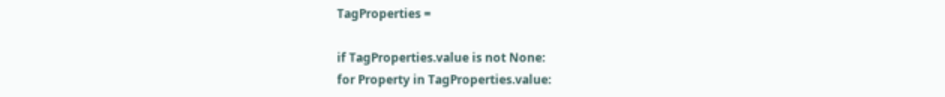TagProperties =

if TagProperties.value is not None:
for Property in TagProperties.value: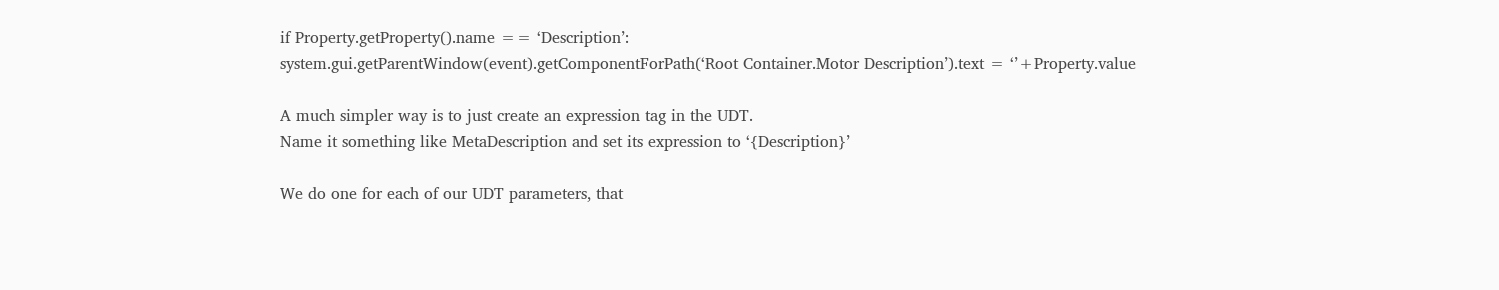if Property.getProperty().name == ‘Description’:
system.gui.getParentWindow(event).getComponentForPath(‘Root Container.Motor Description’).text = ‘’+Property.value

A much simpler way is to just create an expression tag in the UDT.
Name it something like MetaDescription and set its expression to ‘{Description}’

We do one for each of our UDT parameters, that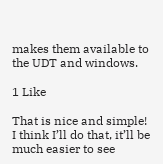makes them available to the UDT and windows.

1 Like

That is nice and simple! I think I’ll do that, it’ll be much easier to see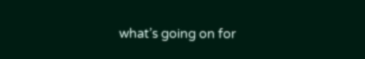what’s going on for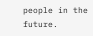people in the future.